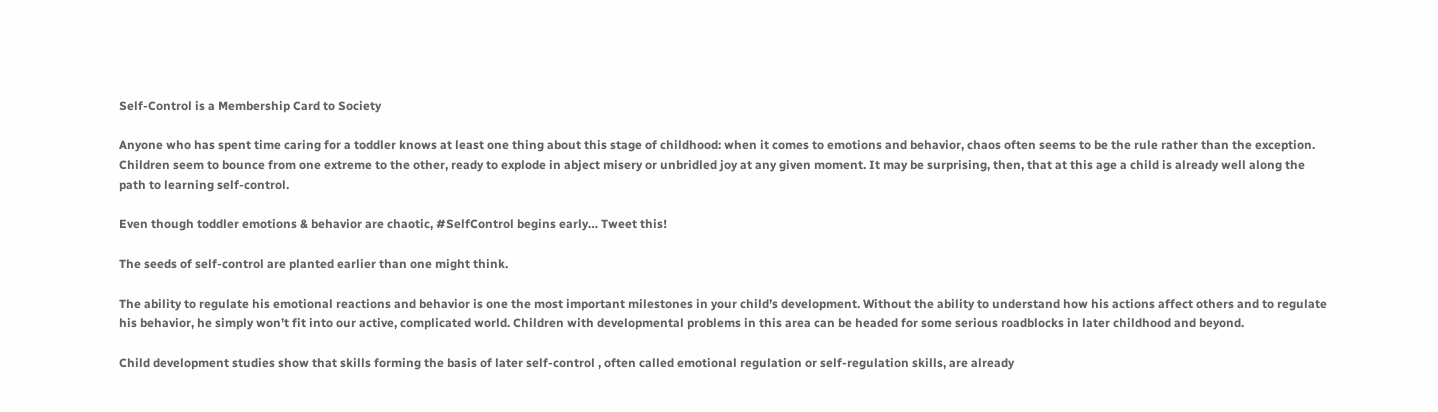Self-Control is a Membership Card to Society

Anyone who has spent time caring for a toddler knows at least one thing about this stage of childhood: when it comes to emotions and behavior, chaos often seems to be the rule rather than the exception. Children seem to bounce from one extreme to the other, ready to explode in abject misery or unbridled joy at any given moment. It may be surprising, then, that at this age a child is already well along the path to learning self-control.

Even though toddler emotions & behavior are chaotic, #SelfControl begins early… Tweet this!

The seeds of self-control are planted earlier than one might think.

The ability to regulate his emotional reactions and behavior is one the most important milestones in your child’s development. Without the ability to understand how his actions affect others and to regulate his behavior, he simply won’t fit into our active, complicated world. Children with developmental problems in this area can be headed for some serious roadblocks in later childhood and beyond.

Child development studies show that skills forming the basis of later self-control , often called emotional regulation or self-regulation skills, are already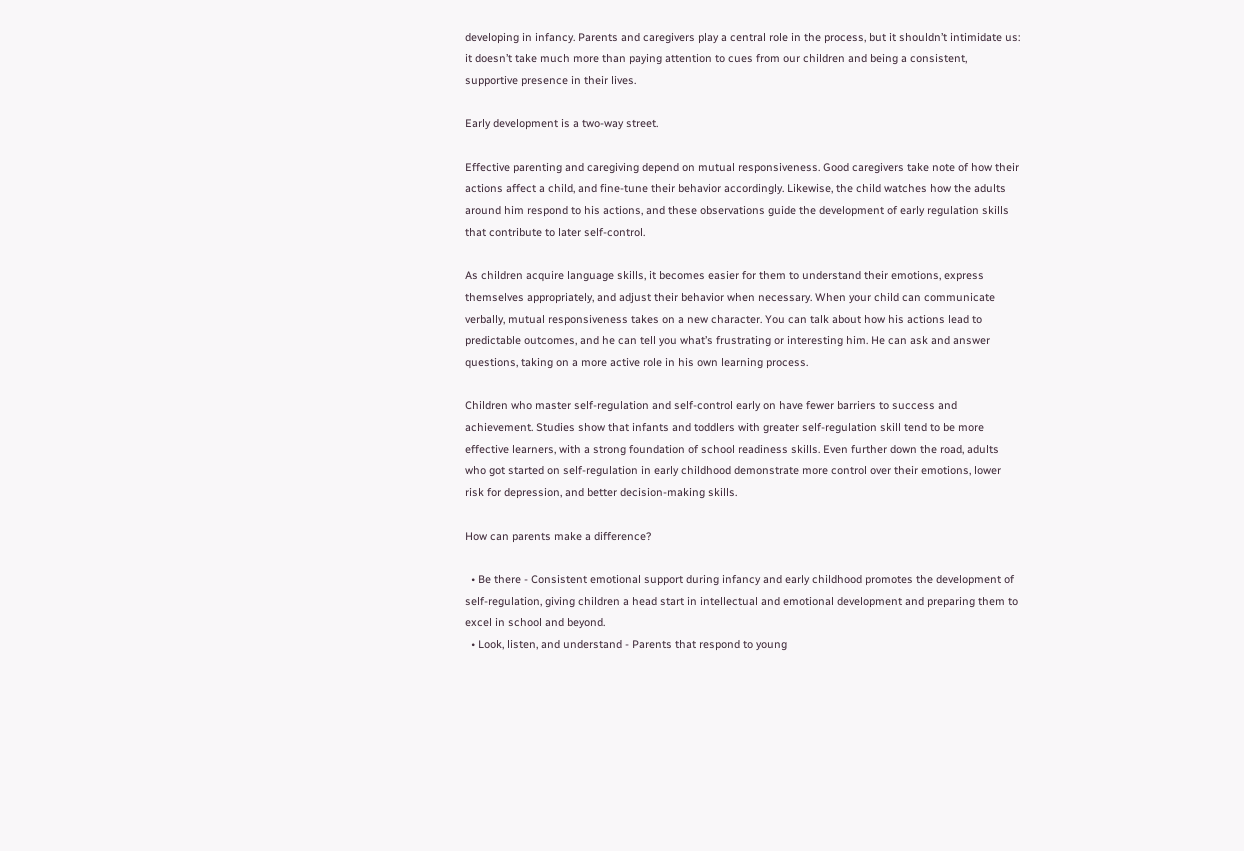developing in infancy. Parents and caregivers play a central role in the process, but it shouldn’t intimidate us: it doesn’t take much more than paying attention to cues from our children and being a consistent, supportive presence in their lives.

Early development is a two-way street.

Effective parenting and caregiving depend on mutual responsiveness. Good caregivers take note of how their actions affect a child, and fine-tune their behavior accordingly. Likewise, the child watches how the adults around him respond to his actions, and these observations guide the development of early regulation skills that contribute to later self-control.

As children acquire language skills, it becomes easier for them to understand their emotions, express themselves appropriately, and adjust their behavior when necessary. When your child can communicate verbally, mutual responsiveness takes on a new character. You can talk about how his actions lead to predictable outcomes, and he can tell you what’s frustrating or interesting him. He can ask and answer questions, taking on a more active role in his own learning process.

Children who master self-regulation and self-control early on have fewer barriers to success and achievement. Studies show that infants and toddlers with greater self-regulation skill tend to be more effective learners, with a strong foundation of school readiness skills. Even further down the road, adults who got started on self-regulation in early childhood demonstrate more control over their emotions, lower risk for depression, and better decision-making skills.

How can parents make a difference?

  • Be there - Consistent emotional support during infancy and early childhood promotes the development of self-regulation, giving children a head start in intellectual and emotional development and preparing them to excel in school and beyond.
  • Look, listen, and understand - Parents that respond to young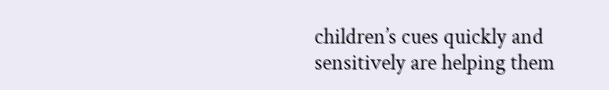children’s cues quickly and sensitively are helping them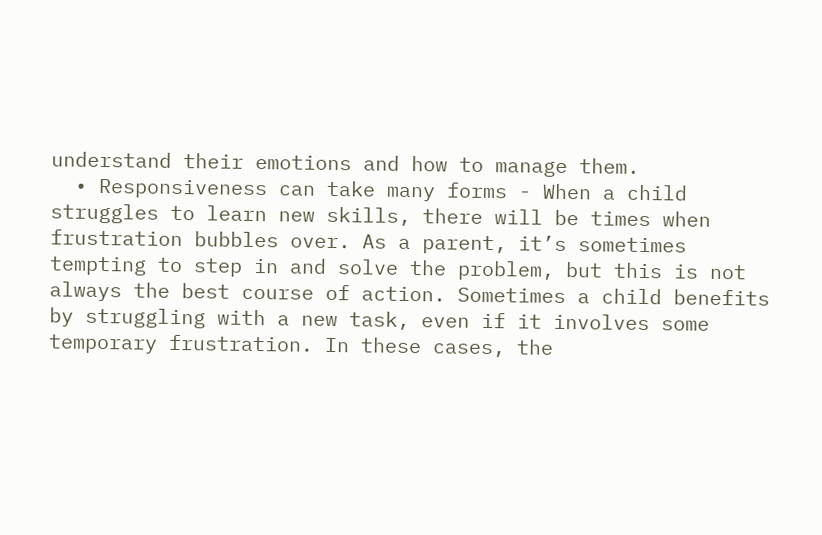understand their emotions and how to manage them.
  • Responsiveness can take many forms - When a child struggles to learn new skills, there will be times when frustration bubbles over. As a parent, it’s sometimes tempting to step in and solve the problem, but this is not always the best course of action. Sometimes a child benefits by struggling with a new task, even if it involves some temporary frustration. In these cases, the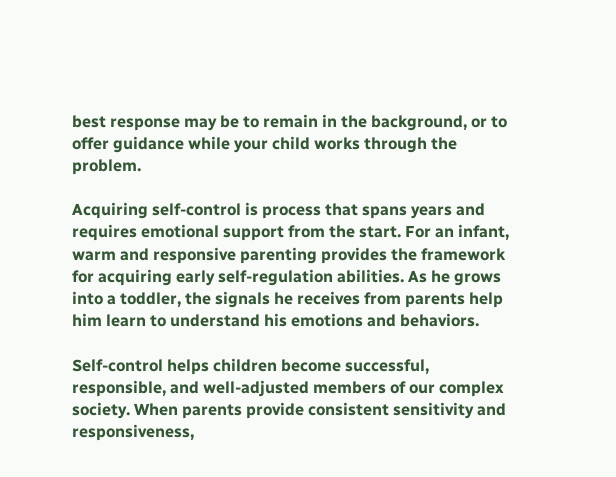best response may be to remain in the background, or to offer guidance while your child works through the problem.

Acquiring self-control is process that spans years and requires emotional support from the start. For an infant, warm and responsive parenting provides the framework for acquiring early self-regulation abilities. As he grows into a toddler, the signals he receives from parents help him learn to understand his emotions and behaviors.

Self-control helps children become successful, responsible, and well-adjusted members of our complex society. When parents provide consistent sensitivity and responsiveness,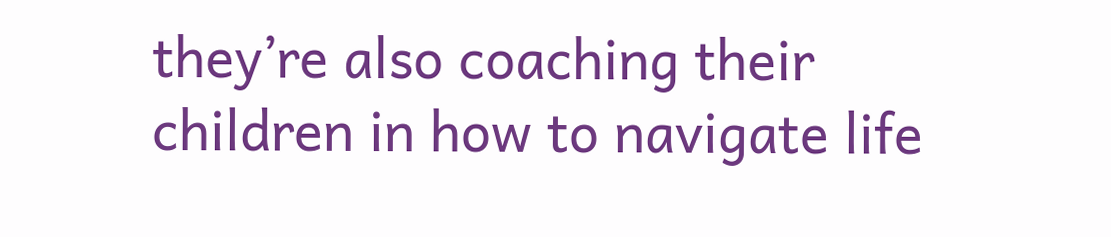they’re also coaching their children in how to navigate life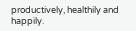productively, healthily and happily.